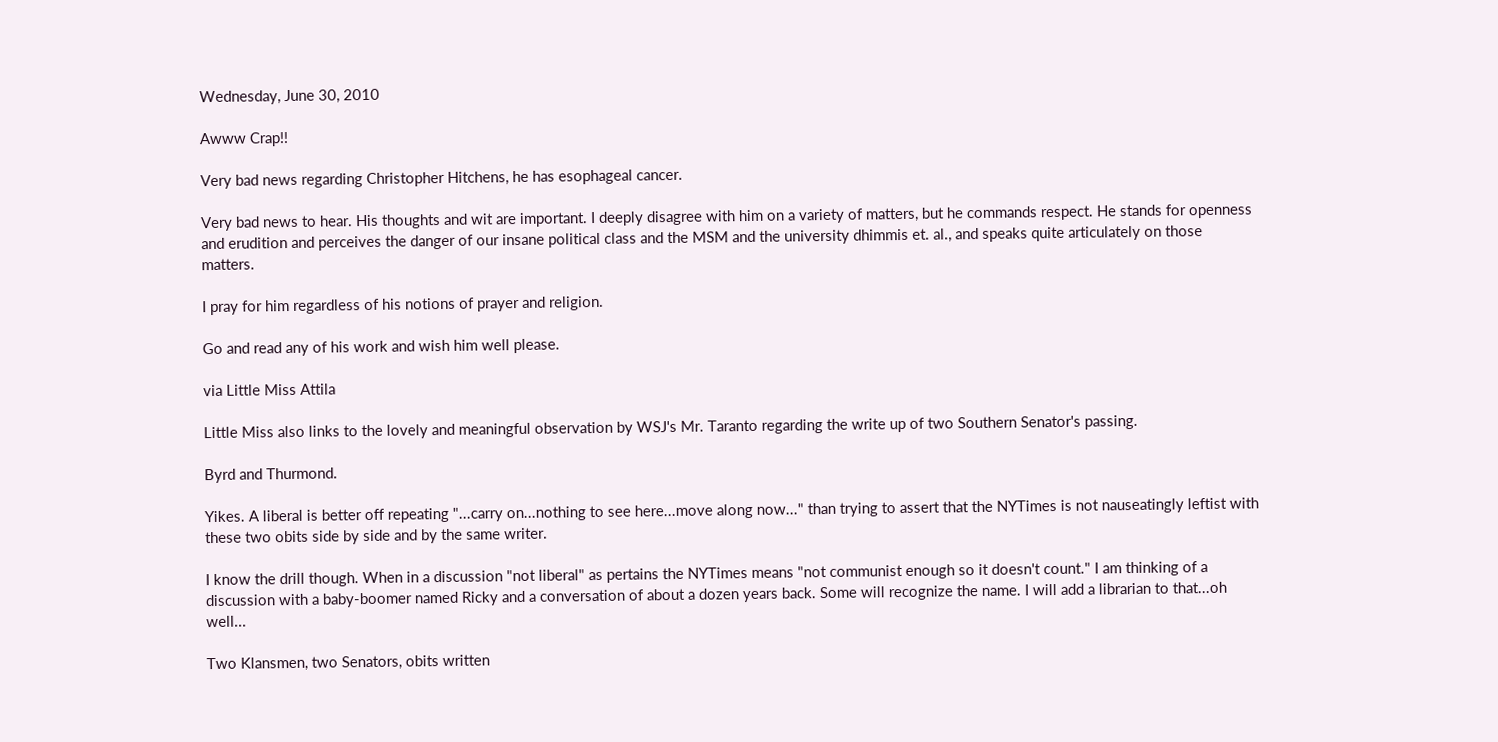Wednesday, June 30, 2010

Awww Crap!!

Very bad news regarding Christopher Hitchens, he has esophageal cancer.

Very bad news to hear. His thoughts and wit are important. I deeply disagree with him on a variety of matters, but he commands respect. He stands for openness and erudition and perceives the danger of our insane political class and the MSM and the university dhimmis et. al., and speaks quite articulately on those matters.

I pray for him regardless of his notions of prayer and religion.

Go and read any of his work and wish him well please.

via Little Miss Attila

Little Miss also links to the lovely and meaningful observation by WSJ's Mr. Taranto regarding the write up of two Southern Senator's passing.

Byrd and Thurmond.

Yikes. A liberal is better off repeating "...carry on...nothing to see here...move along now..." than trying to assert that the NYTimes is not nauseatingly leftist with these two obits side by side and by the same writer.

I know the drill though. When in a discussion "not liberal" as pertains the NYTimes means "not communist enough so it doesn't count." I am thinking of a discussion with a baby-boomer named Ricky and a conversation of about a dozen years back. Some will recognize the name. I will add a librarian to that...oh well...

Two Klansmen, two Senators, obits written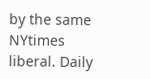by the same NYtimes liberal. Daily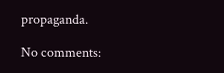propaganda.

No comments: